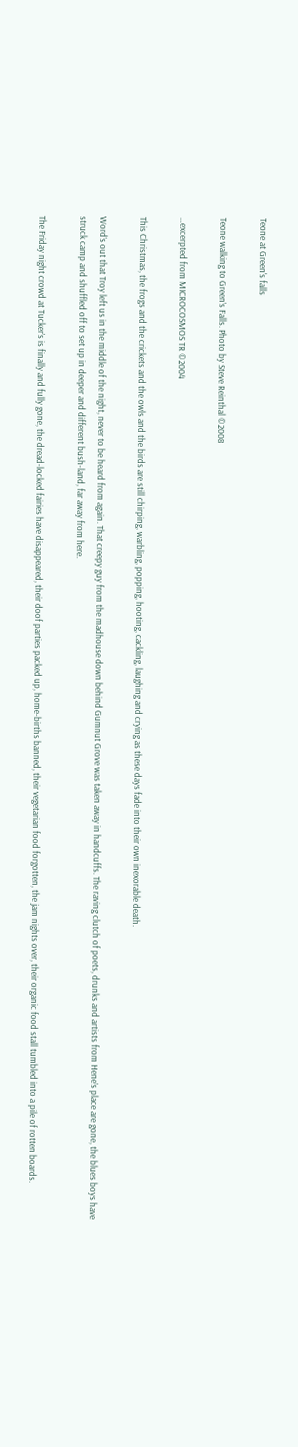Teone at Green's falls

Teone walking to Green’s Falls. Photo by Steve Reinthal ©2008

…excerpted from MICROCOSMOS TR ©2004

This Christmas, the frogs and the crickets and the owls and the birds are still chirping, warbling, popping, hooting, cackling, laughing and crying as these days fade into their own inexorable death.

Word’s out that Troy left us in the middle of the night, never to be heard from again. That creepy guy from the madhouse down behind Gumnut Grove was taken away in handcuffs. The raving clutch of poets, drunks and artists from Hene’s place are gone, the blues boys have struck camp and shuffled off to set up in deeper and different bush-land, far away from here.

The Friday night crowd at Tucker’s is finally and fully gone, the dread-locked fairies have disappeared, their doof parties packed up, home-births banned, their vegetarian food forgotten, the jam nights over, their organic food stall tumbled into a pile of rotten boards.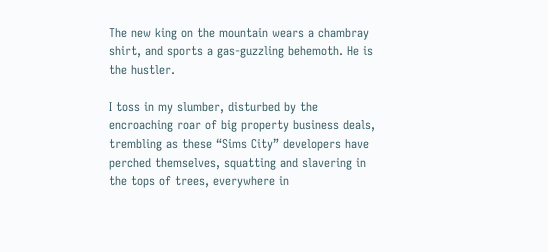The new king on the mountain wears a chambray shirt, and sports a gas-guzzling behemoth. He is the hustler.

I toss in my slumber, disturbed by the encroaching roar of big property business deals, trembling as these “Sims City” developers have perched themselves, squatting and slavering in the tops of trees, everywhere in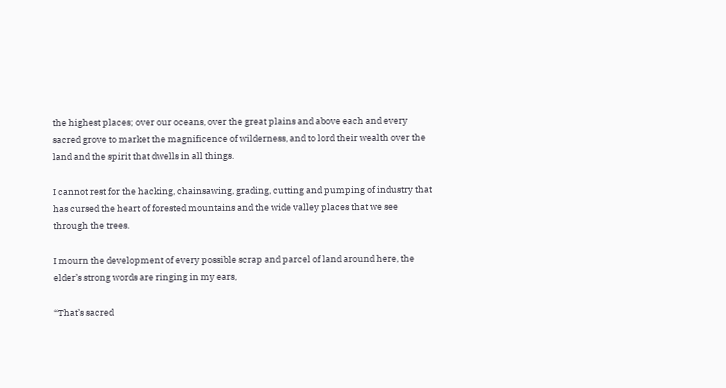the highest places; over our oceans, over the great plains and above each and every sacred grove to market the magnificence of wilderness, and to lord their wealth over the land and the spirit that dwells in all things.

I cannot rest for the hacking, chainsawing, grading, cutting and pumping of industry that has cursed the heart of forested mountains and the wide valley places that we see through the trees.

I mourn the development of every possible scrap and parcel of land around here, the elder’s strong words are ringing in my ears,

“That’s sacred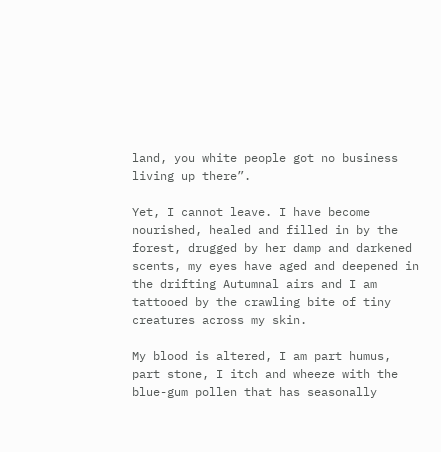land, you white people got no business living up there”.

Yet, I cannot leave. I have become nourished, healed and filled in by the forest, drugged by her damp and darkened scents, my eyes have aged and deepened in the drifting Autumnal airs and I am tattooed by the crawling bite of tiny creatures across my skin.

My blood is altered, I am part humus, part stone, I itch and wheeze with the blue-gum pollen that has seasonally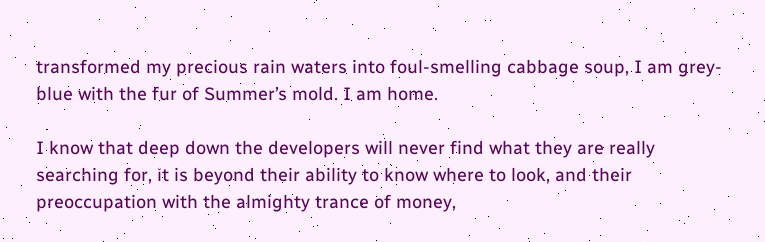transformed my precious rain waters into foul-smelling cabbage soup, I am grey-blue with the fur of Summer’s mold. I am home.

I know that deep down the developers will never find what they are really searching for, it is beyond their ability to know where to look, and their preoccupation with the almighty trance of money,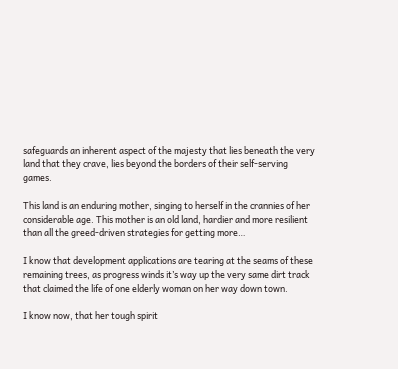safeguards an inherent aspect of the majesty that lies beneath the very land that they crave, lies beyond the borders of their self-serving games.

This land is an enduring mother, singing to herself in the crannies of her considerable age. This mother is an old land, hardier and more resilient than all the greed-driven strategies for getting more…

I know that development applications are tearing at the seams of these remaining trees, as progress winds it’s way up the very same dirt track that claimed the life of one elderly woman on her way down town.

I know now, that her tough spirit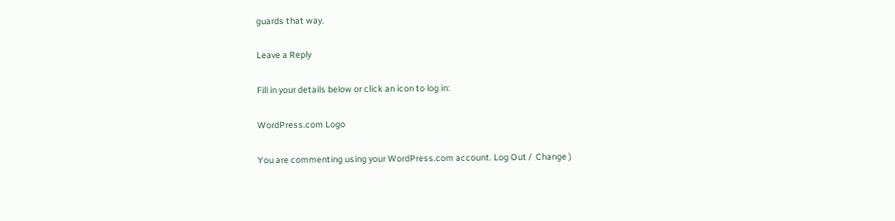guards that way.

Leave a Reply

Fill in your details below or click an icon to log in:

WordPress.com Logo

You are commenting using your WordPress.com account. Log Out /  Change )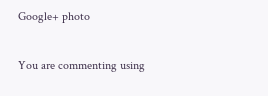Google+ photo

You are commenting using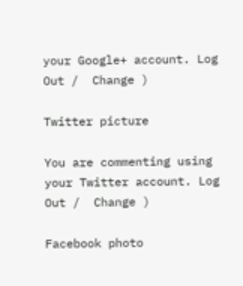your Google+ account. Log Out /  Change )

Twitter picture

You are commenting using your Twitter account. Log Out /  Change )

Facebook photo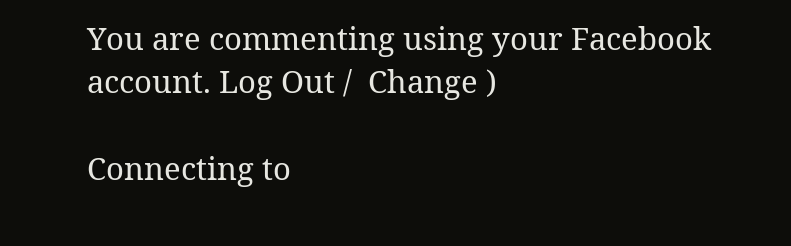You are commenting using your Facebook account. Log Out /  Change )

Connecting to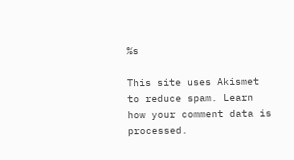%s

This site uses Akismet to reduce spam. Learn how your comment data is processed.